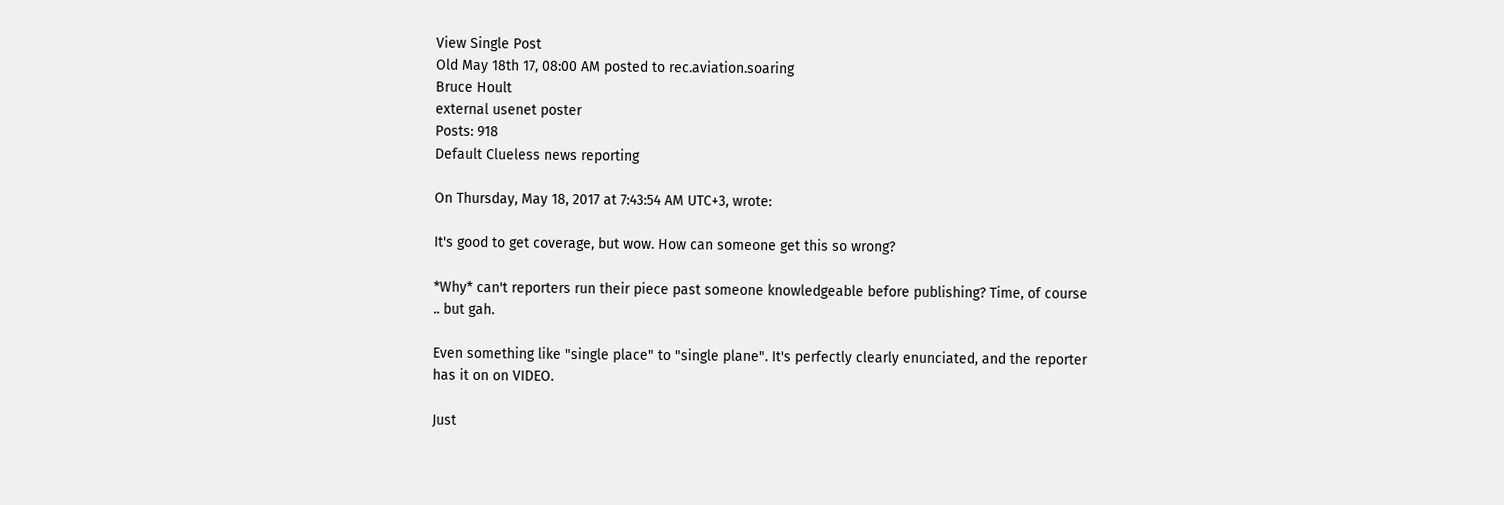View Single Post
Old May 18th 17, 08:00 AM posted to rec.aviation.soaring
Bruce Hoult
external usenet poster
Posts: 918
Default Clueless news reporting

On Thursday, May 18, 2017 at 7:43:54 AM UTC+3, wrote:

It's good to get coverage, but wow. How can someone get this so wrong?

*Why* can't reporters run their piece past someone knowledgeable before publishing? Time, of course .. but gah.

Even something like "single place" to "single plane". It's perfectly clearly enunciated, and the reporter has it on on VIDEO.

Just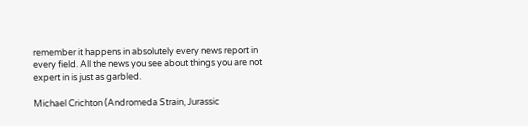remember it happens in absolutely every news report in every field. All the news you see about things you are not expert in is just as garbled.

Michael Crichton (Andromeda Strain, Jurassic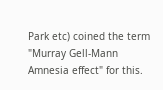Park etc) coined the term "Murray Gell-Mann Amnesia effect" for this.